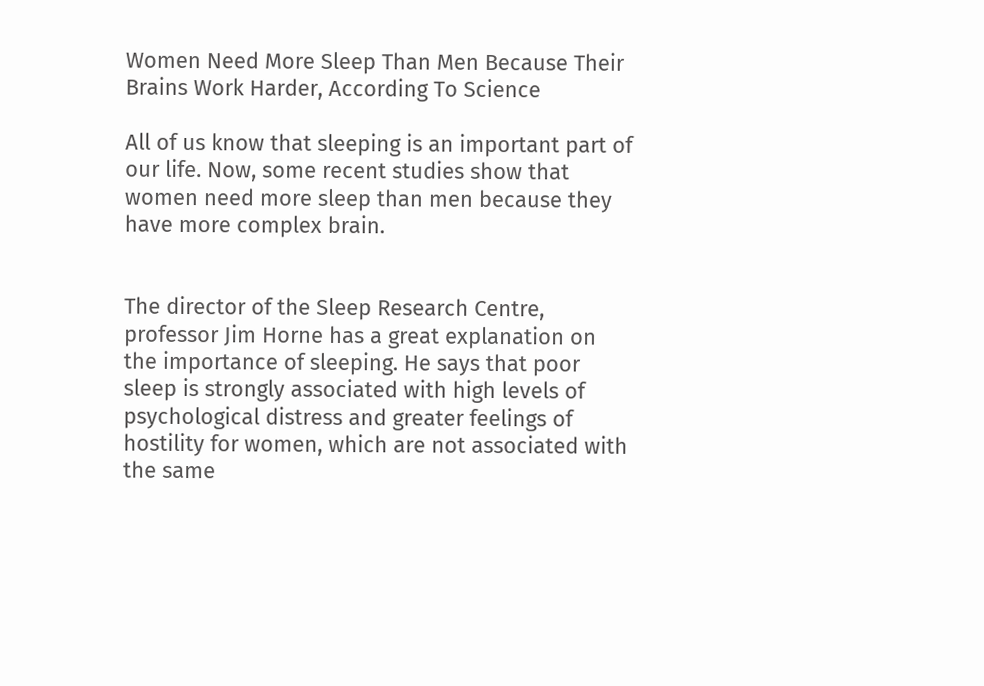Women Need More Sleep Than Men Because Their Brains Work Harder, According To Science

All of us know that sleeping is an important part of our life. Now, some recent studies show that women need more sleep than men because they have more complex brain.


The director of the Sleep Research Centre, professor Jim Horne has a great explanation on the importance of sleeping. He says that poor sleep is strongly associated with high levels of psychological distress and greater feelings of hostility for women, which are not associated with the same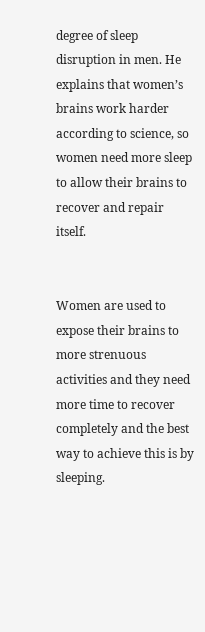degree of sleep disruption in men. He explains that women’s brains work harder according to science, so women need more sleep to allow their brains to recover and repair itself.


Women are used to expose their brains to more strenuous activities and they need more time to recover completely and the best way to achieve this is by sleeping.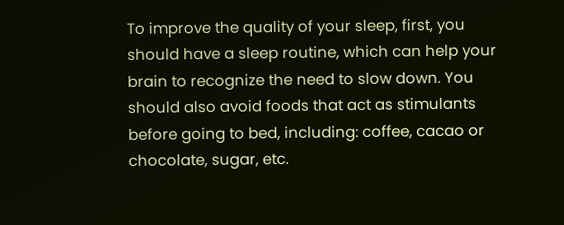To improve the quality of your sleep, first, you should have a sleep routine, which can help your brain to recognize the need to slow down. You should also avoid foods that act as stimulants before going to bed, including: coffee, cacao or chocolate, sugar, etc.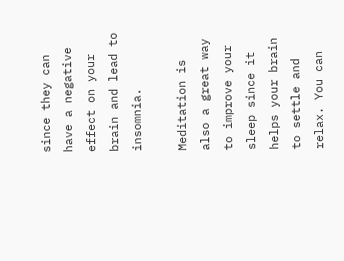since they can have a negative effect on your brain and lead to insomnia.

Meditation is also a great way to improve your sleep since it helps your brain to settle and relax. You can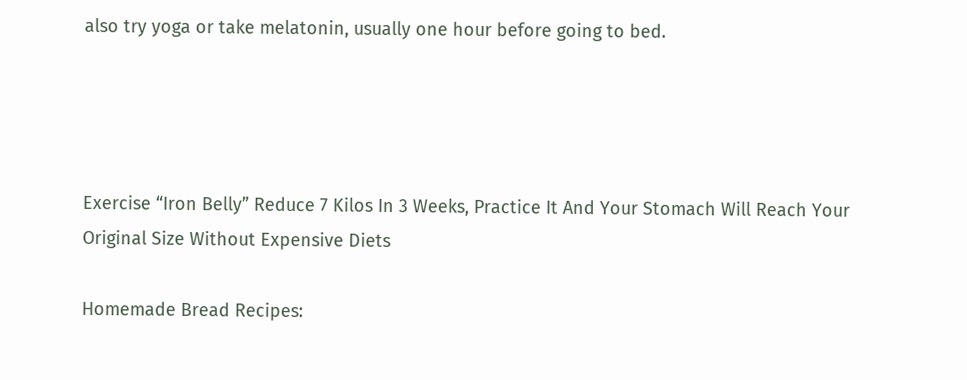also try yoga or take melatonin, usually one hour before going to bed.




Exercise “Iron Belly” Reduce 7 Kilos In 3 Weeks, Practice It And Your Stomach Will Reach Your Original Size Without Expensive Diets

Homemade Bread Recipes: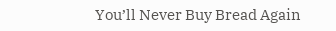You’ll Never Buy Bread Again